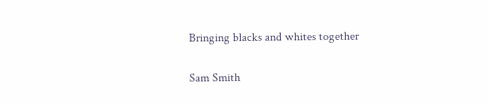Bringing blacks and whites together

Sam Smith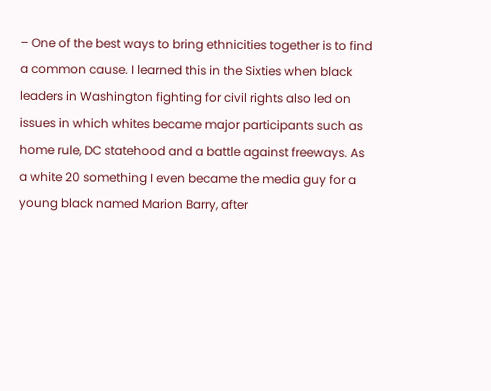– One of the best ways to bring ethnicities together is to find a common cause. I learned this in the Sixties when black leaders in Washington fighting for civil rights also led on issues in which whites became major participants such as home rule, DC statehood and a battle against freeways. As a white 20 something I even became the media guy for a young black named Marion Barry, after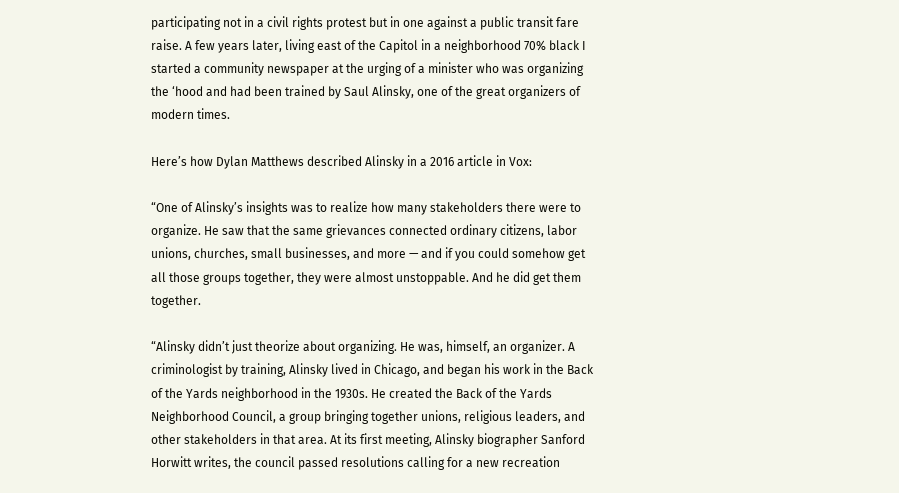participating not in a civil rights protest but in one against a public transit fare raise. A few years later, living east of the Capitol in a neighborhood 70% black I started a community newspaper at the urging of a minister who was organizing the ‘hood and had been trained by Saul Alinsky, one of the great organizers of modern times.

Here’s how Dylan Matthews described Alinsky in a 2016 article in Vox:

“One of Alinsky’s insights was to realize how many stakeholders there were to organize. He saw that the same grievances connected ordinary citizens, labor unions, churches, small businesses, and more — and if you could somehow get all those groups together, they were almost unstoppable. And he did get them together.

“Alinsky didn’t just theorize about organizing. He was, himself, an organizer. A criminologist by training, Alinsky lived in Chicago, and began his work in the Back of the Yards neighborhood in the 1930s. He created the Back of the Yards Neighborhood Council, a group bringing together unions, religious leaders, and other stakeholders in that area. At its first meeting, Alinsky biographer Sanford Horwitt writes, the council passed resolutions calling for a new recreation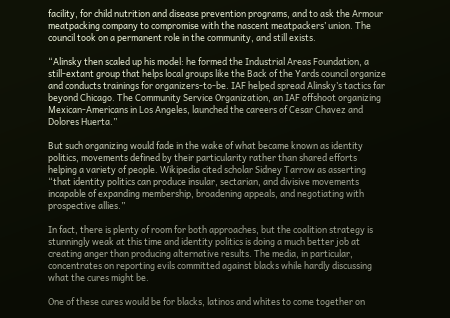facility, for child nutrition and disease prevention programs, and to ask the Armour meatpacking company to compromise with the nascent meatpackers’ union. The council took on a permanent role in the community, and still exists.

“Alinsky then scaled up his model: he formed the Industrial Areas Foundation, a still-extant group that helps local groups like the Back of the Yards council organize and conducts trainings for organizers-to-be. IAF helped spread Alinsky’s tactics far beyond Chicago. The Community Service Organization, an IAF offshoot organizing Mexican-Americans in Los Angeles, launched the careers of Cesar Chavez and Dolores Huerta.”

But such organizing would fade in the wake of what became known as identity politics, movements defined by their particularity rather than shared efforts helping a variety of people. Wikipedia cited scholar Sidney Tarrow as asserting “that identity politics can produce insular, sectarian, and divisive movements incapable of expanding membership, broadening appeals, and negotiating with prospective allies.”

In fact, there is plenty of room for both approaches, but the coalition strategy is stunningly weak at this time and identity politics is doing a much better job at creating anger than producing alternative results. The media, in particular, concentrates on reporting evils committed against blacks while hardly discussing what the cures might be.

One of these cures would be for blacks, latinos and whites to come together on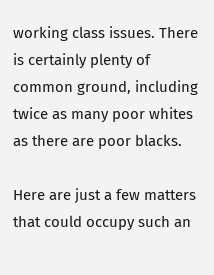working class issues. There is certainly plenty of common ground, including twice as many poor whites as there are poor blacks.

Here are just a few matters that could occupy such an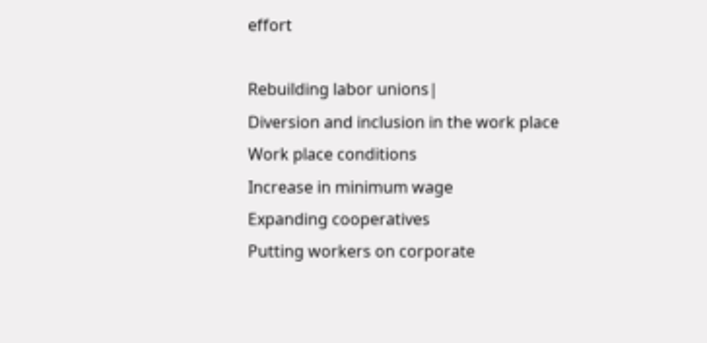effort

Rebuilding labor unions|
Diversion and inclusion in the work place
Work place conditions
Increase in minimum wage
Expanding cooperatives
Putting workers on corporate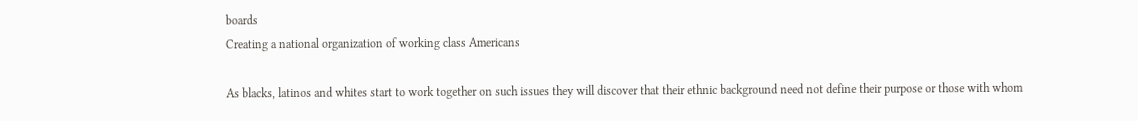boards
Creating a national organization of working class Americans

As blacks, latinos and whites start to work together on such issues they will discover that their ethnic background need not define their purpose or those with whom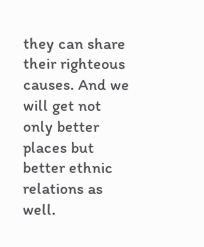they can share their righteous causes. And we will get not only better places but better ethnic relations as well.